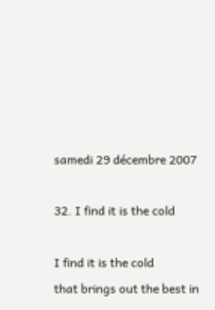samedi 29 décembre 2007

32. I find it is the cold

I find it is the cold
that brings out the best in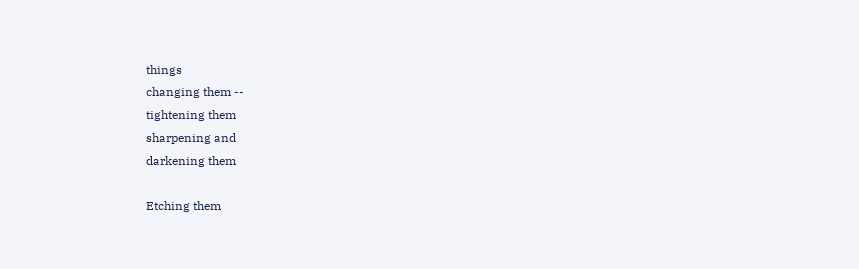things
changing them --
tightening them
sharpening and
darkening them

Etching them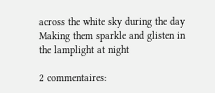across the white sky during the day
Making them sparkle and glisten in the lamplight at night

2 commentaires: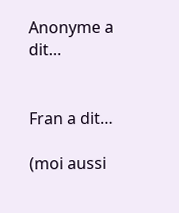Anonyme a dit…


Fran a dit…

(moi aussi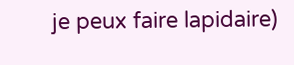je peux faire lapidaire)